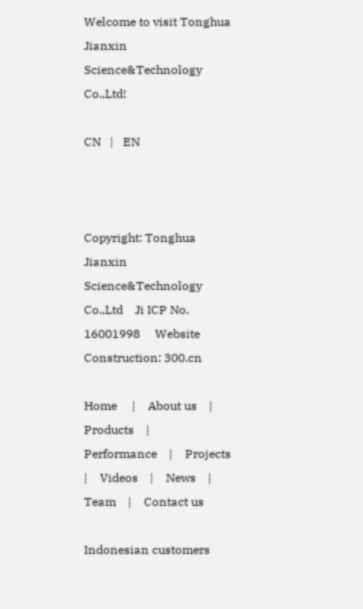Welcome to visit Tonghua Jianxin Science&Technology Co.,Ltd!

CN   |   EN



Copyright: Tonghua Jianxin Science&Technology Co.,Ltd    Ji ICP No. 16001998     Website Construction: 300.cn

Home     |    About us    |   Products    |    Performance    |    Projects     |    Videos    |    News    |    Team    |    Contact us

Indonesian customers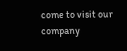come to visit our company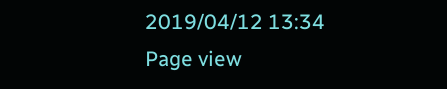2019/04/12 13:34
Page view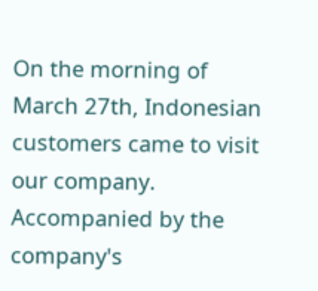On the morning of March 27th, Indonesian customers came to visit our company. Accompanied by the company's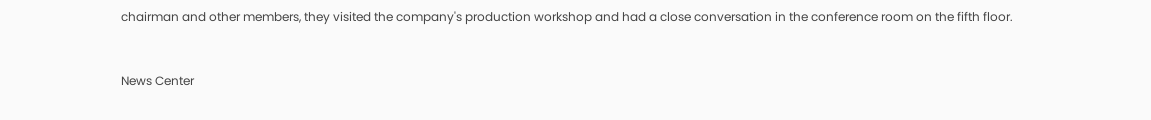chairman and other members, they visited the company's production workshop and had a close conversation in the conference room on the fifth floor.



News Center